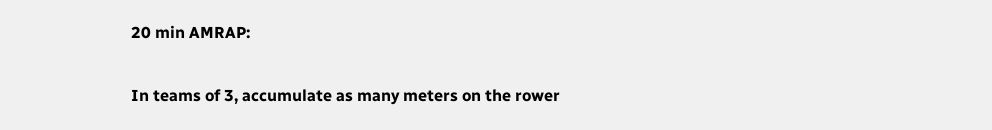20 min AMRAP:

In teams of 3, accumulate as many meters on the rower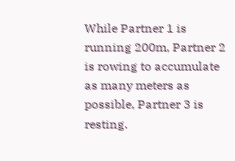While Partner 1 is running 200m, Partner 2 is rowing to accumulate as many meters as possible, Partner 3 is resting.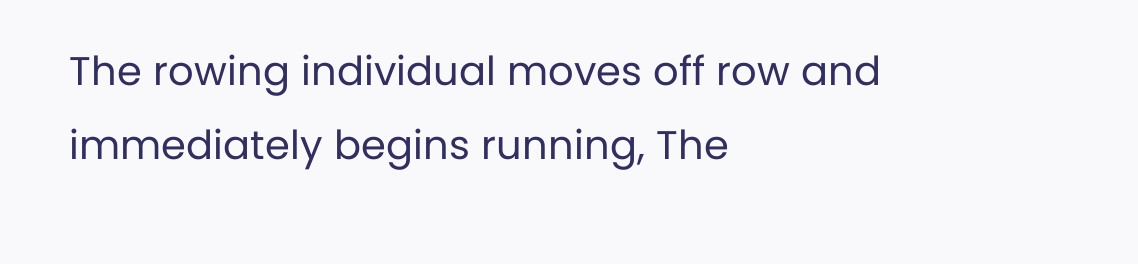The rowing individual moves off row and immediately begins running, The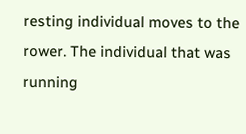resting individual moves to the rower. The individual that was running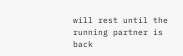will rest until the running partner is back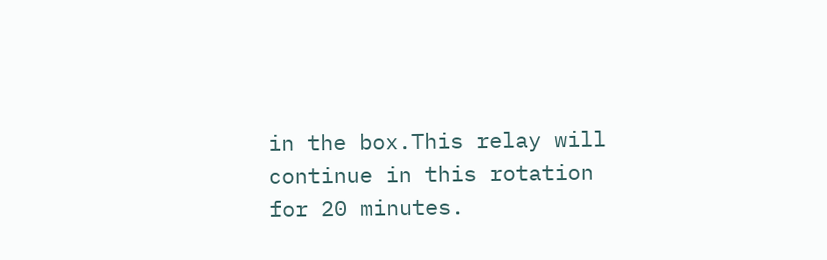in the box.This relay will continue in this rotation for 20 minutes.